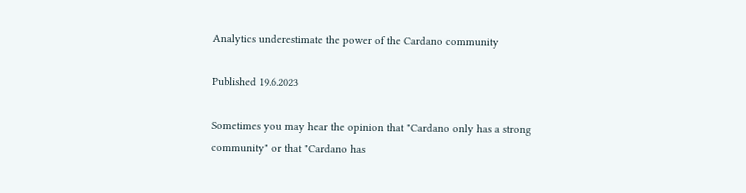Analytics underestimate the power of the Cardano community

Published 19.6.2023

Sometimes you may hear the opinion that "Cardano only has a strong community" or that "Cardano has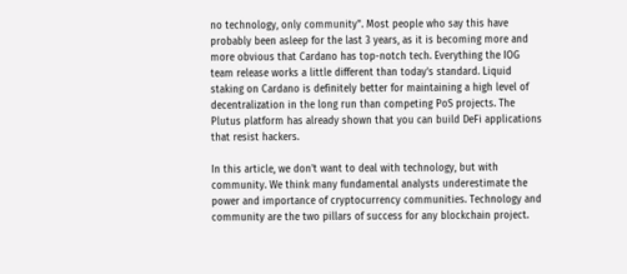no technology, only community". Most people who say this have probably been asleep for the last 3 years, as it is becoming more and more obvious that Cardano has top-notch tech. Everything the IOG team release works a little different than today's standard. Liquid staking on Cardano is definitely better for maintaining a high level of decentralization in the long run than competing PoS projects. The Plutus platform has already shown that you can build DeFi applications that resist hackers.

In this article, we don't want to deal with technology, but with community. We think many fundamental analysts underestimate the power and importance of cryptocurrency communities. Technology and community are the two pillars of success for any blockchain project.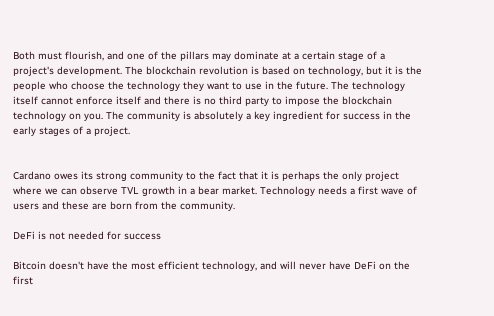Both must flourish, and one of the pillars may dominate at a certain stage of a project's development. The blockchain revolution is based on technology, but it is the people who choose the technology they want to use in the future. The technology itself cannot enforce itself and there is no third party to impose the blockchain technology on you. The community is absolutely a key ingredient for success in the early stages of a project.


Cardano owes its strong community to the fact that it is perhaps the only project where we can observe TVL growth in a bear market. Technology needs a first wave of users and these are born from the community.

DeFi is not needed for success

Bitcoin doesn't have the most efficient technology, and will never have DeFi on the first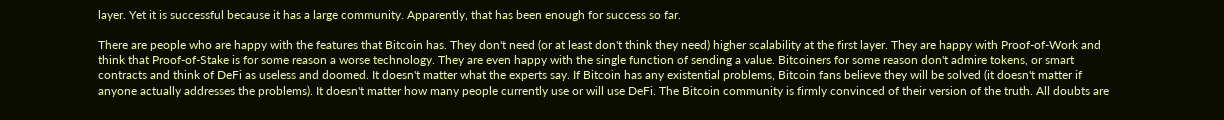layer. Yet it is successful because it has a large community. Apparently, that has been enough for success so far.

There are people who are happy with the features that Bitcoin has. They don't need (or at least don't think they need) higher scalability at the first layer. They are happy with Proof-of-Work and think that Proof-of-Stake is for some reason a worse technology. They are even happy with the single function of sending a value. Bitcoiners for some reason don't admire tokens, or smart contracts and think of DeFi as useless and doomed. It doesn't matter what the experts say. If Bitcoin has any existential problems, Bitcoin fans believe they will be solved (it doesn't matter if anyone actually addresses the problems). It doesn't matter how many people currently use or will use DeFi. The Bitcoin community is firmly convinced of their version of the truth. All doubts are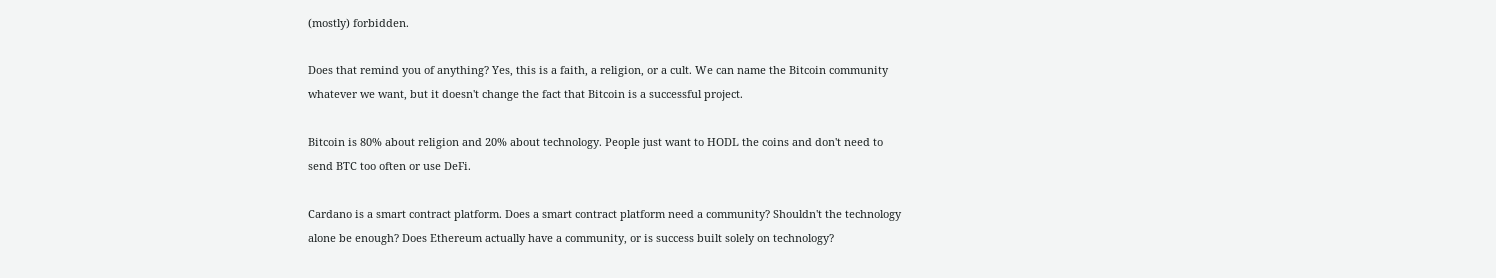(mostly) forbidden.

Does that remind you of anything? Yes, this is a faith, a religion, or a cult. We can name the Bitcoin community whatever we want, but it doesn't change the fact that Bitcoin is a successful project.

Bitcoin is 80% about religion and 20% about technology. People just want to HODL the coins and don't need to send BTC too often or use DeFi.

Cardano is a smart contract platform. Does a smart contract platform need a community? Shouldn't the technology alone be enough? Does Ethereum actually have a community, or is success built solely on technology?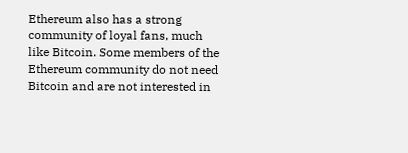Ethereum also has a strong community of loyal fans, much like Bitcoin. Some members of the Ethereum community do not need Bitcoin and are not interested in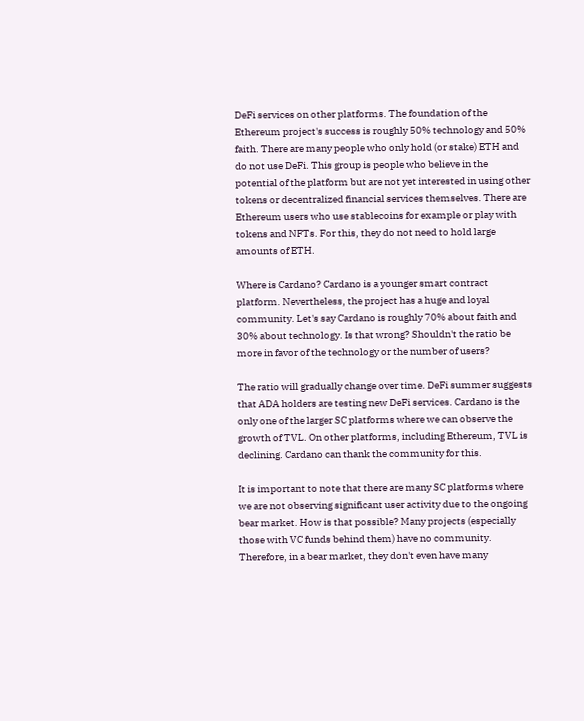DeFi services on other platforms. The foundation of the Ethereum project's success is roughly 50% technology and 50% faith. There are many people who only hold (or stake) ETH and do not use DeFi. This group is people who believe in the potential of the platform but are not yet interested in using other tokens or decentralized financial services themselves. There are Ethereum users who use stablecoins for example or play with tokens and NFTs. For this, they do not need to hold large amounts of ETH.

Where is Cardano? Cardano is a younger smart contract platform. Nevertheless, the project has a huge and loyal community. Let's say Cardano is roughly 70% about faith and 30% about technology. Is that wrong? Shouldn't the ratio be more in favor of the technology or the number of users?

The ratio will gradually change over time. DeFi summer suggests that ADA holders are testing new DeFi services. Cardano is the only one of the larger SC platforms where we can observe the growth of TVL. On other platforms, including Ethereum, TVL is declining. Cardano can thank the community for this.

It is important to note that there are many SC platforms where we are not observing significant user activity due to the ongoing bear market. How is that possible? Many projects (especially those with VC funds behind them) have no community. Therefore, in a bear market, they don't even have many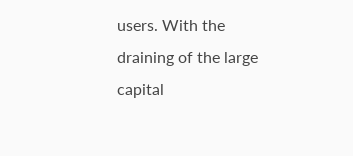users. With the draining of the large capital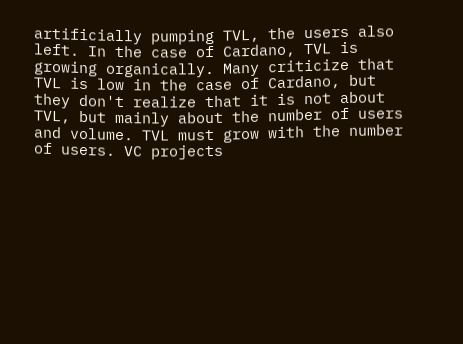artificially pumping TVL, the users also left. In the case of Cardano, TVL is growing organically. Many criticize that TVL is low in the case of Cardano, but they don't realize that it is not about TVL, but mainly about the number of users and volume. TVL must grow with the number of users. VC projects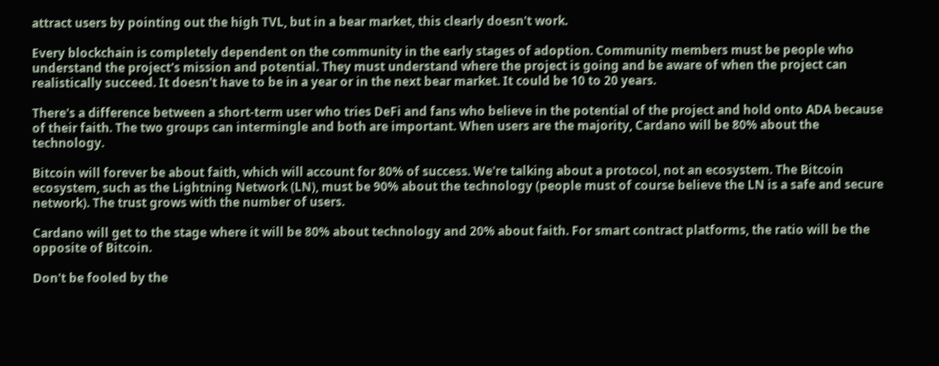attract users by pointing out the high TVL, but in a bear market, this clearly doesn't work.

Every blockchain is completely dependent on the community in the early stages of adoption. Community members must be people who understand the project's mission and potential. They must understand where the project is going and be aware of when the project can realistically succeed. It doesn't have to be in a year or in the next bear market. It could be 10 to 20 years.

There's a difference between a short-term user who tries DeFi and fans who believe in the potential of the project and hold onto ADA because of their faith. The two groups can intermingle and both are important. When users are the majority, Cardano will be 80% about the technology.

Bitcoin will forever be about faith, which will account for 80% of success. We're talking about a protocol, not an ecosystem. The Bitcoin ecosystem, such as the Lightning Network (LN), must be 90% about the technology (people must of course believe the LN is a safe and secure network). The trust grows with the number of users.

Cardano will get to the stage where it will be 80% about technology and 20% about faith. For smart contract platforms, the ratio will be the opposite of Bitcoin.

Don't be fooled by the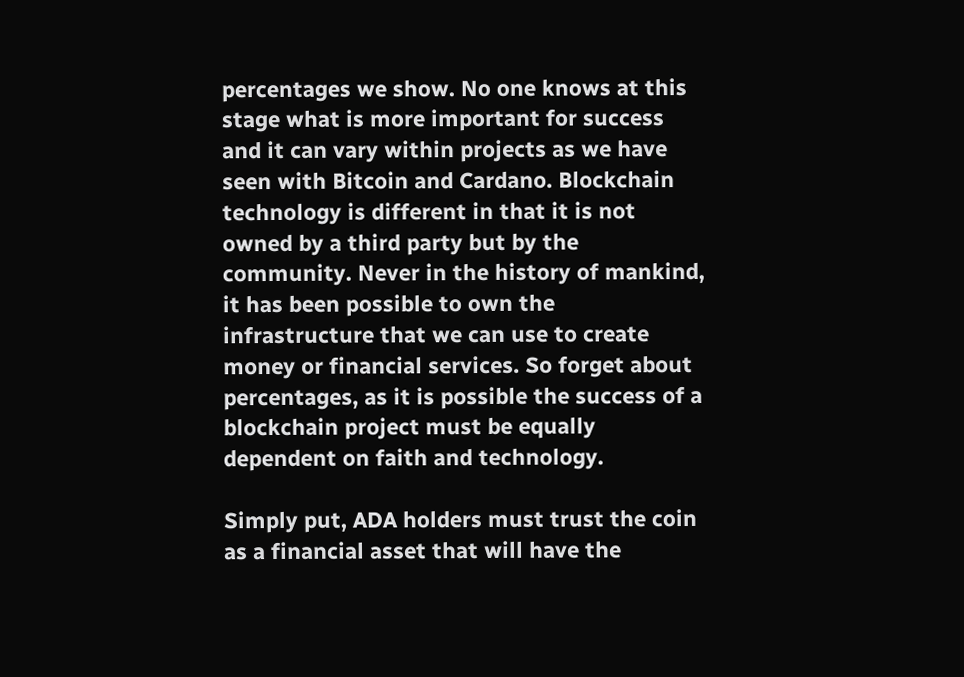percentages we show. No one knows at this stage what is more important for success and it can vary within projects as we have seen with Bitcoin and Cardano. Blockchain technology is different in that it is not owned by a third party but by the community. Never in the history of mankind, it has been possible to own the infrastructure that we can use to create money or financial services. So forget about percentages, as it is possible the success of a blockchain project must be equally dependent on faith and technology.

Simply put, ADA holders must trust the coin as a financial asset that will have the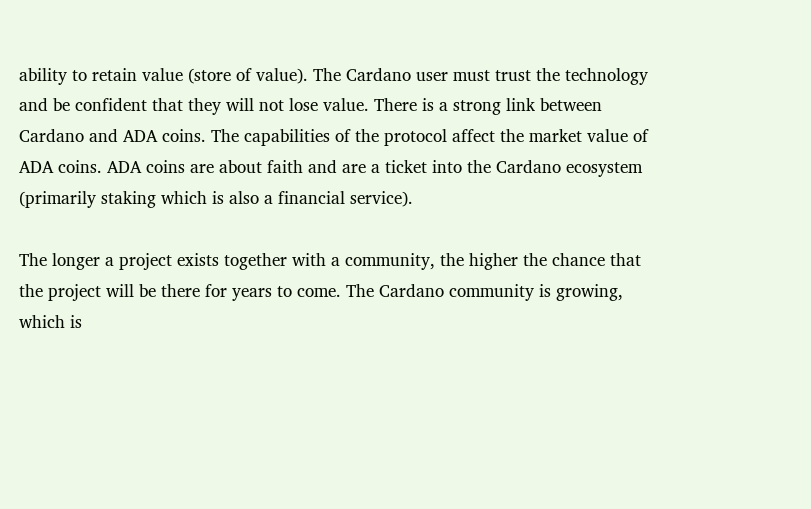ability to retain value (store of value). The Cardano user must trust the technology and be confident that they will not lose value. There is a strong link between Cardano and ADA coins. The capabilities of the protocol affect the market value of ADA coins. ADA coins are about faith and are a ticket into the Cardano ecosystem (primarily staking which is also a financial service).

The longer a project exists together with a community, the higher the chance that the project will be there for years to come. The Cardano community is growing, which is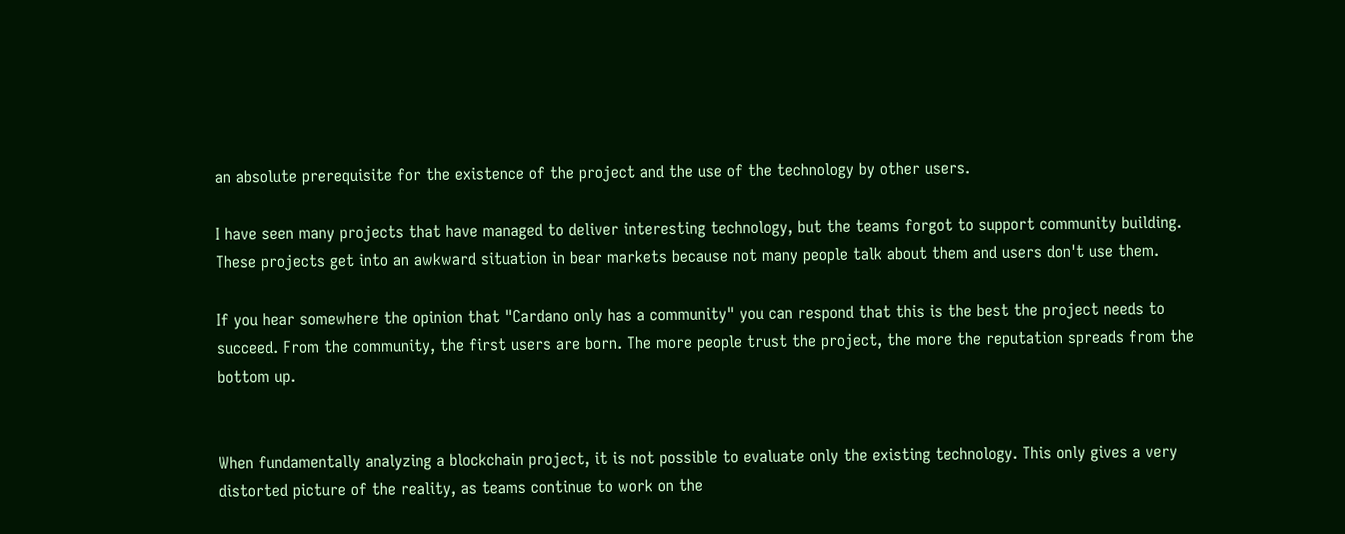an absolute prerequisite for the existence of the project and the use of the technology by other users.

I have seen many projects that have managed to deliver interesting technology, but the teams forgot to support community building. These projects get into an awkward situation in bear markets because not many people talk about them and users don't use them.

If you hear somewhere the opinion that "Cardano only has a community" you can respond that this is the best the project needs to succeed. From the community, the first users are born. The more people trust the project, the more the reputation spreads from the bottom up.


When fundamentally analyzing a blockchain project, it is not possible to evaluate only the existing technology. This only gives a very distorted picture of the reality, as teams continue to work on the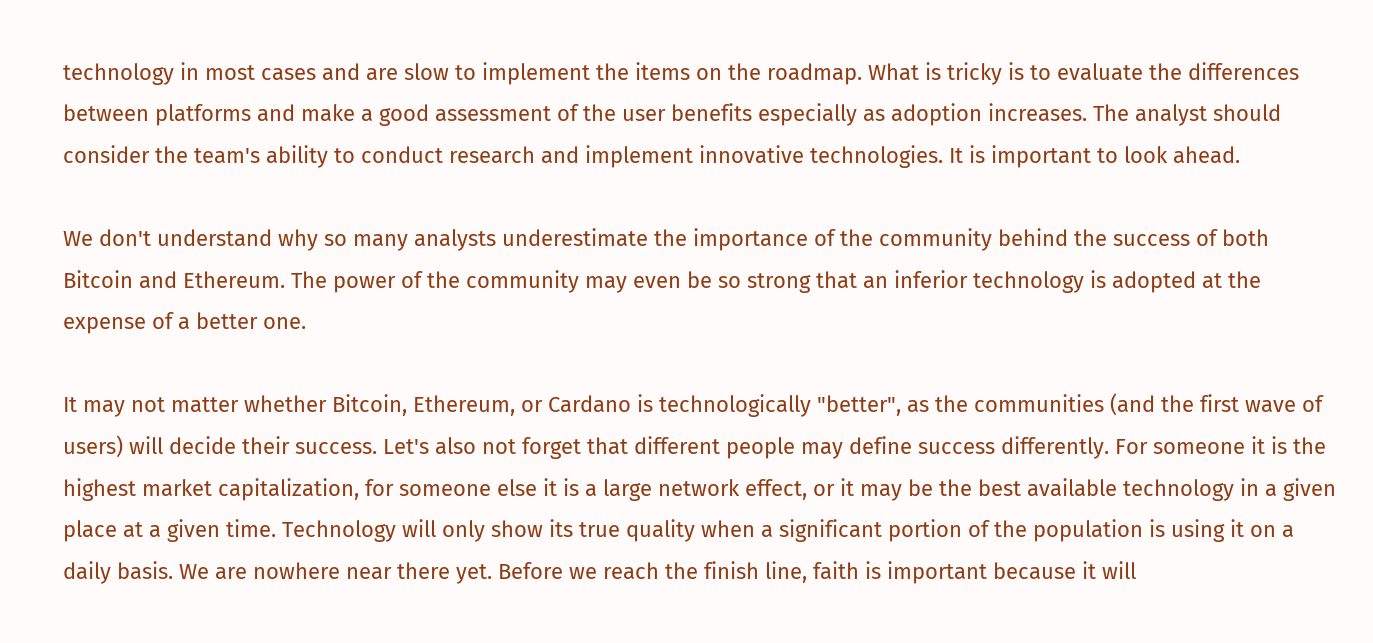technology in most cases and are slow to implement the items on the roadmap. What is tricky is to evaluate the differences between platforms and make a good assessment of the user benefits especially as adoption increases. The analyst should consider the team's ability to conduct research and implement innovative technologies. It is important to look ahead.

We don't understand why so many analysts underestimate the importance of the community behind the success of both Bitcoin and Ethereum. The power of the community may even be so strong that an inferior technology is adopted at the expense of a better one.

It may not matter whether Bitcoin, Ethereum, or Cardano is technologically "better", as the communities (and the first wave of users) will decide their success. Let's also not forget that different people may define success differently. For someone it is the highest market capitalization, for someone else it is a large network effect, or it may be the best available technology in a given place at a given time. Technology will only show its true quality when a significant portion of the population is using it on a daily basis. We are nowhere near there yet. Before we reach the finish line, faith is important because it will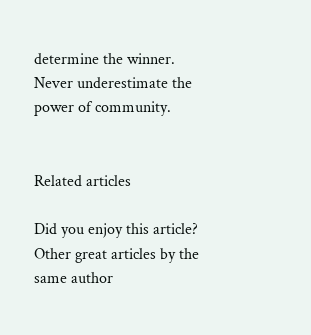determine the winner. Never underestimate the power of community.


Related articles

Did you enjoy this article? Other great articles by the same author